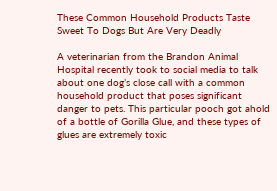These Common Household Products Taste Sweet To Dogs But Are Very Deadly

A veterinarian from the Brandon Animal Hospital recently took to social media to talk about one dog’s close call with a common household product that poses significant danger to pets. This particular pooch got ahold of a bottle of Gorilla Glue, and these types of glues are extremely toxic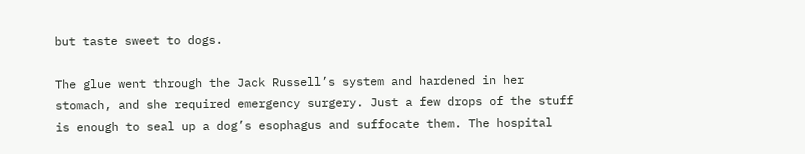but taste sweet to dogs.

The glue went through the Jack Russell’s system and hardened in her stomach, and she required emergency surgery. Just a few drops of the stuff is enough to seal up a dog’s esophagus and suffocate them. The hospital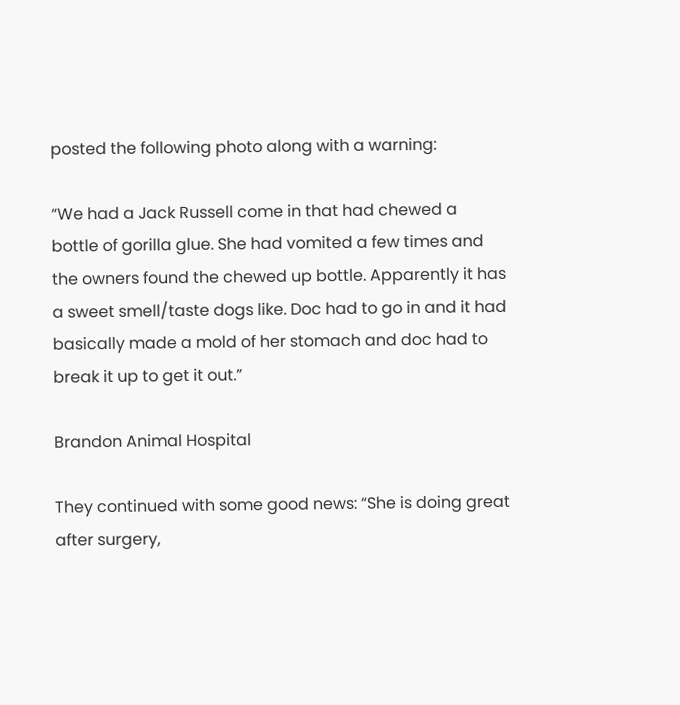posted the following photo along with a warning:

“We had a Jack Russell come in that had chewed a bottle of gorilla glue. She had vomited a few times and the owners found the chewed up bottle. Apparently it has a sweet smell/taste dogs like. Doc had to go in and it had basically made a mold of her stomach and doc had to break it up to get it out.”

Brandon Animal Hospital

They continued with some good news: “She is doing great after surgery,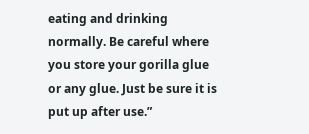eating and drinking normally. Be careful where you store your gorilla glue or any glue. Just be sure it is put up after use.”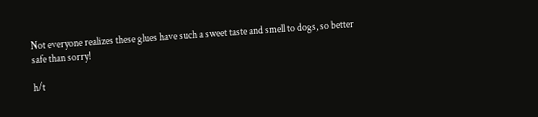Not everyone realizes these glues have such a sweet taste and smell to dogs, so better safe than sorry!

h/t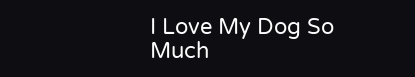I Love My Dog So Much